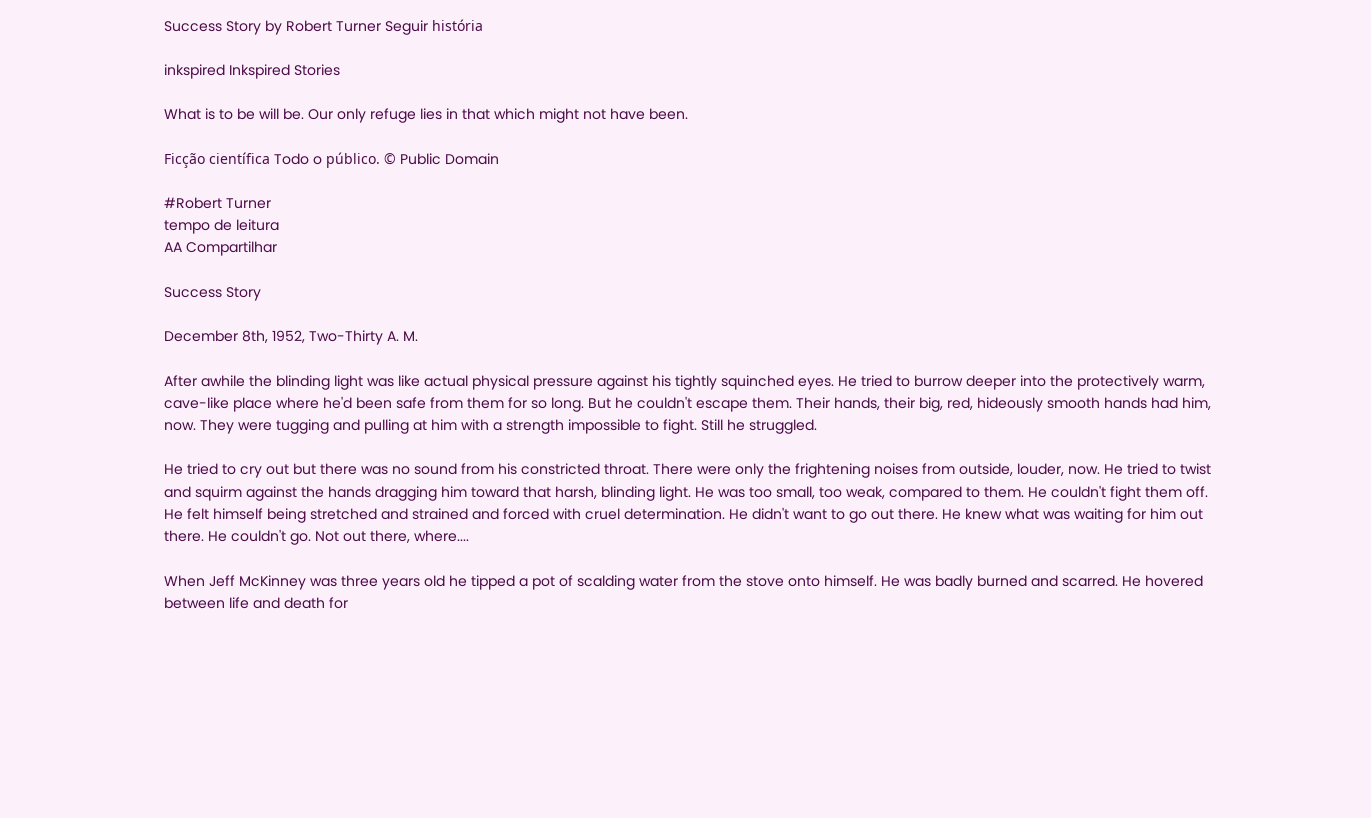Success Story by Robert Turner Seguir história

inkspired Inkspired Stories

What is to be will be. Our only refuge lies in that which might not have been.

Ficção científica Todo o público. © Public Domain

#Robert Turner
tempo de leitura
AA Compartilhar

Success Story

December 8th, 1952, Two-Thirty A. M.

After awhile the blinding light was like actual physical pressure against his tightly squinched eyes. He tried to burrow deeper into the protectively warm, cave-like place where he'd been safe from them for so long. But he couldn't escape them. Their hands, their big, red, hideously smooth hands had him, now. They were tugging and pulling at him with a strength impossible to fight. Still he struggled.

He tried to cry out but there was no sound from his constricted throat. There were only the frightening noises from outside, louder, now. He tried to twist and squirm against the hands dragging him toward that harsh, blinding light. He was too small, too weak, compared to them. He couldn't fight them off. He felt himself being stretched and strained and forced with cruel determination. He didn't want to go out there. He knew what was waiting for him out there. He couldn't go. Not out there, where....

When Jeff McKinney was three years old he tipped a pot of scalding water from the stove onto himself. He was badly burned and scarred. He hovered between life and death for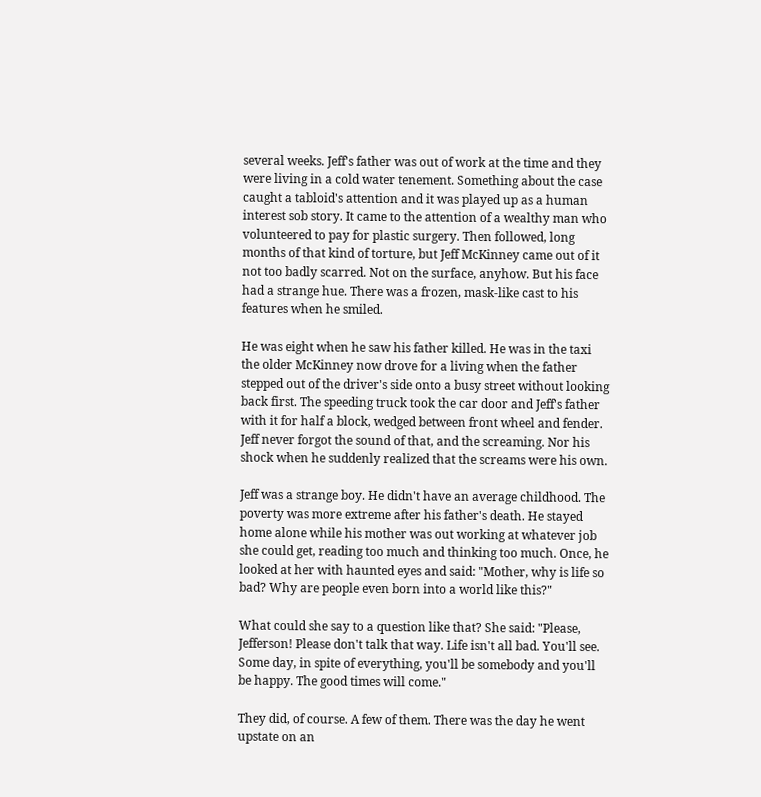several weeks. Jeff's father was out of work at the time and they were living in a cold water tenement. Something about the case caught a tabloid's attention and it was played up as a human interest sob story. It came to the attention of a wealthy man who volunteered to pay for plastic surgery. Then followed, long months of that kind of torture, but Jeff McKinney came out of it not too badly scarred. Not on the surface, anyhow. But his face had a strange hue. There was a frozen, mask-like cast to his features when he smiled.

He was eight when he saw his father killed. He was in the taxi the older McKinney now drove for a living when the father stepped out of the driver's side onto a busy street without looking back first. The speeding truck took the car door and Jeff's father with it for half a block, wedged between front wheel and fender. Jeff never forgot the sound of that, and the screaming. Nor his shock when he suddenly realized that the screams were his own.

Jeff was a strange boy. He didn't have an average childhood. The poverty was more extreme after his father's death. He stayed home alone while his mother was out working at whatever job she could get, reading too much and thinking too much. Once, he looked at her with haunted eyes and said: "Mother, why is life so bad? Why are people even born into a world like this?"

What could she say to a question like that? She said: "Please, Jefferson! Please don't talk that way. Life isn't all bad. You'll see. Some day, in spite of everything, you'll be somebody and you'll be happy. The good times will come."

They did, of course. A few of them. There was the day he went upstate on an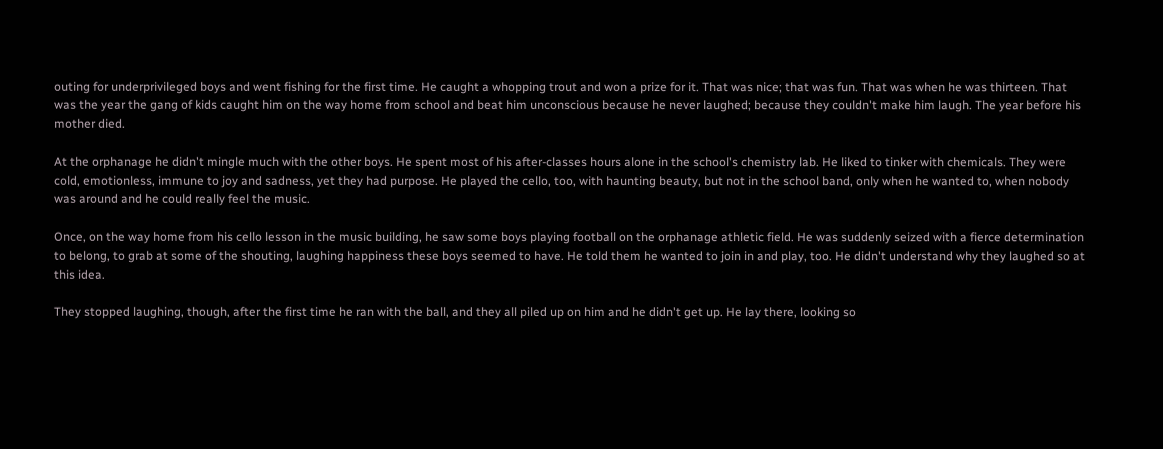outing for underprivileged boys and went fishing for the first time. He caught a whopping trout and won a prize for it. That was nice; that was fun. That was when he was thirteen. That was the year the gang of kids caught him on the way home from school and beat him unconscious because he never laughed; because they couldn't make him laugh. The year before his mother died.

At the orphanage he didn't mingle much with the other boys. He spent most of his after-classes hours alone in the school's chemistry lab. He liked to tinker with chemicals. They were cold, emotionless, immune to joy and sadness, yet they had purpose. He played the cello, too, with haunting beauty, but not in the school band, only when he wanted to, when nobody was around and he could really feel the music.

Once, on the way home from his cello lesson in the music building, he saw some boys playing football on the orphanage athletic field. He was suddenly seized with a fierce determination to belong, to grab at some of the shouting, laughing happiness these boys seemed to have. He told them he wanted to join in and play, too. He didn't understand why they laughed so at this idea.

They stopped laughing, though, after the first time he ran with the ball, and they all piled up on him and he didn't get up. He lay there, looking so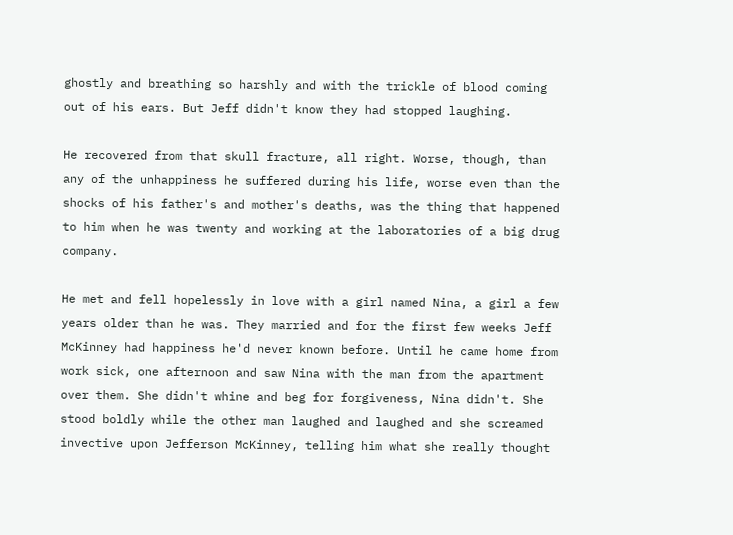ghostly and breathing so harshly and with the trickle of blood coming out of his ears. But Jeff didn't know they had stopped laughing.

He recovered from that skull fracture, all right. Worse, though, than any of the unhappiness he suffered during his life, worse even than the shocks of his father's and mother's deaths, was the thing that happened to him when he was twenty and working at the laboratories of a big drug company.

He met and fell hopelessly in love with a girl named Nina, a girl a few years older than he was. They married and for the first few weeks Jeff McKinney had happiness he'd never known before. Until he came home from work sick, one afternoon and saw Nina with the man from the apartment over them. She didn't whine and beg for forgiveness, Nina didn't. She stood boldly while the other man laughed and laughed and she screamed invective upon Jefferson McKinney, telling him what she really thought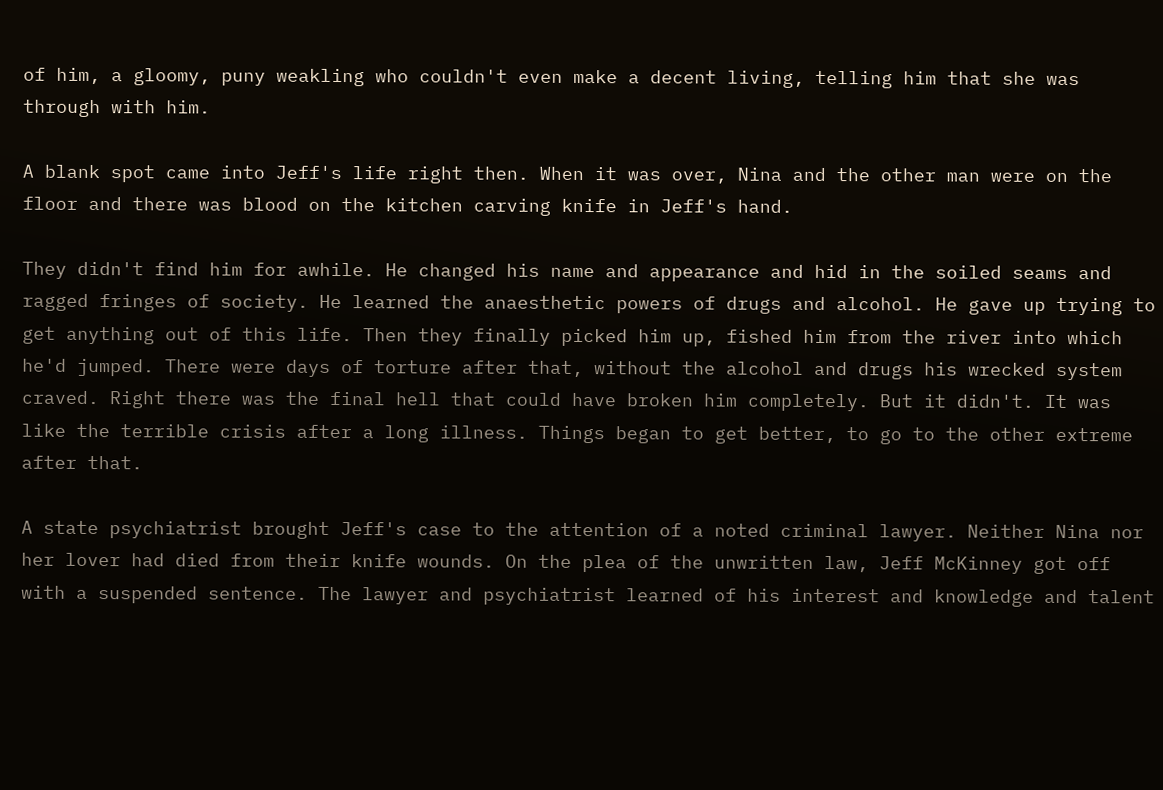of him, a gloomy, puny weakling who couldn't even make a decent living, telling him that she was through with him.

A blank spot came into Jeff's life right then. When it was over, Nina and the other man were on the floor and there was blood on the kitchen carving knife in Jeff's hand.

They didn't find him for awhile. He changed his name and appearance and hid in the soiled seams and ragged fringes of society. He learned the anaesthetic powers of drugs and alcohol. He gave up trying to get anything out of this life. Then they finally picked him up, fished him from the river into which he'd jumped. There were days of torture after that, without the alcohol and drugs his wrecked system craved. Right there was the final hell that could have broken him completely. But it didn't. It was like the terrible crisis after a long illness. Things began to get better, to go to the other extreme after that.

A state psychiatrist brought Jeff's case to the attention of a noted criminal lawyer. Neither Nina nor her lover had died from their knife wounds. On the plea of the unwritten law, Jeff McKinney got off with a suspended sentence. The lawyer and psychiatrist learned of his interest and knowledge and talent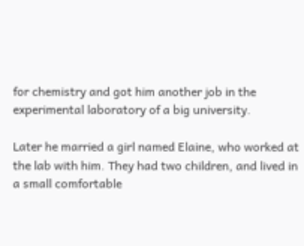for chemistry and got him another job in the experimental laboratory of a big university.

Later he married a girl named Elaine, who worked at the lab with him. They had two children, and lived in a small comfortable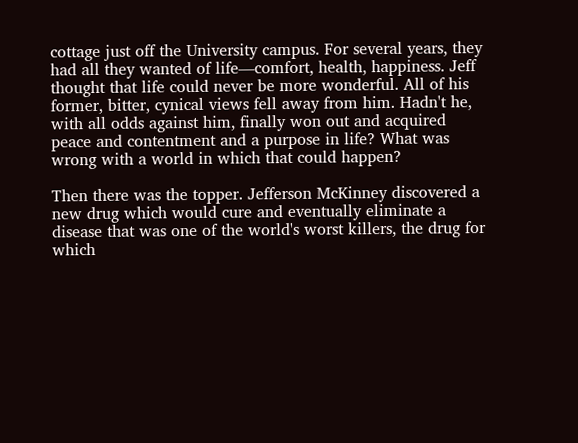cottage just off the University campus. For several years, they had all they wanted of life—comfort, health, happiness. Jeff thought that life could never be more wonderful. All of his former, bitter, cynical views fell away from him. Hadn't he, with all odds against him, finally won out and acquired peace and contentment and a purpose in life? What was wrong with a world in which that could happen?

Then there was the topper. Jefferson McKinney discovered a new drug which would cure and eventually eliminate a disease that was one of the world's worst killers, the drug for which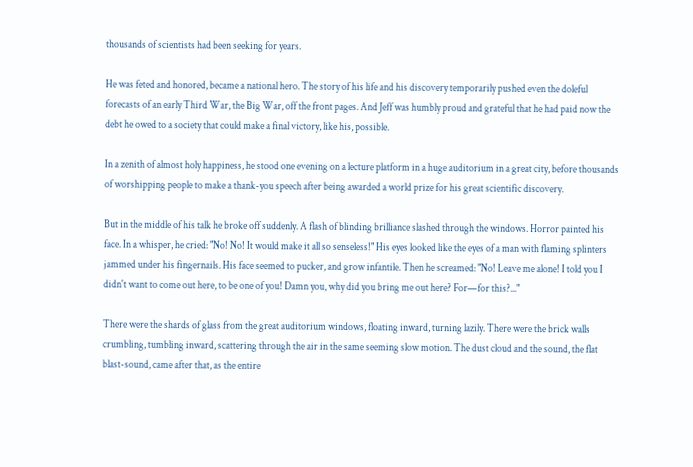thousands of scientists had been seeking for years.

He was feted and honored, became a national hero. The story of his life and his discovery temporarily pushed even the doleful forecasts of an early Third War, the Big War, off the front pages. And Jeff was humbly proud and grateful that he had paid now the debt he owed to a society that could make a final victory, like his, possible.

In a zenith of almost holy happiness, he stood one evening on a lecture platform in a huge auditorium in a great city, before thousands of worshipping people to make a thank-you speech after being awarded a world prize for his great scientific discovery.

But in the middle of his talk he broke off suddenly. A flash of blinding brilliance slashed through the windows. Horror painted his face. In a whisper, he cried: "No! No! It would make it all so senseless!" His eyes looked like the eyes of a man with flaming splinters jammed under his fingernails. His face seemed to pucker, and grow infantile. Then he screamed: "No! Leave me alone! I told you I didn't want to come out here, to be one of you! Damn you, why did you bring me out here? For—for this?..."

There were the shards of glass from the great auditorium windows, floating inward, turning lazily. There were the brick walls crumbling, tumbling inward, scattering through the air in the same seeming slow motion. The dust cloud and the sound, the flat blast-sound, came after that, as the entire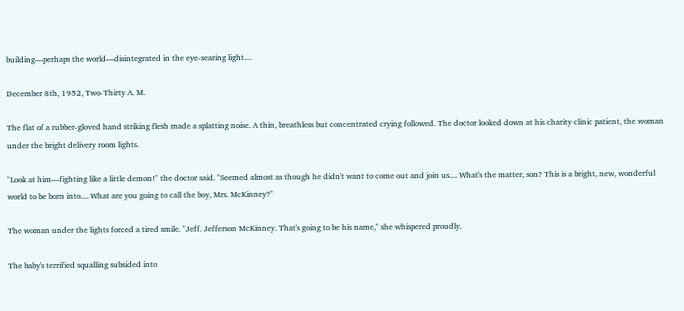building—perhaps the world—disintegrated in the eye-searing light....

December 8th, 1952, Two-Thirty A. M.

The flat of a rubber-gloved hand striking flesh made a splatting noise. A thin, breathless but concentrated crying followed. The doctor looked down at his charity clinic patient, the woman under the bright delivery room lights.

"Look at him—fighting like a little demon!" the doctor said. "Seemed almost as though he didn't want to come out and join us.... What's the matter, son? This is a bright, new, wonderful world to be born into.... What are you going to call the boy, Mrs. McKinney?"

The woman under the lights forced a tired smile. "Jeff. Jefferson McKinney. That's going to be his name," she whispered proudly.

The baby's terrified squalling subsided into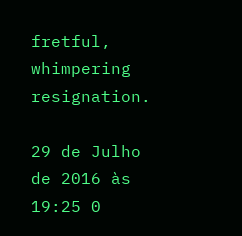fretful, whimpering resignation.

29 de Julho de 2016 às 19:25 0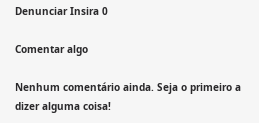Denunciar Insira 0

Comentar algo

Nenhum comentário ainda. Seja o primeiro a dizer alguma coisa!